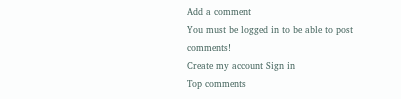Add a comment
You must be logged in to be able to post comments!
Create my account Sign in
Top comments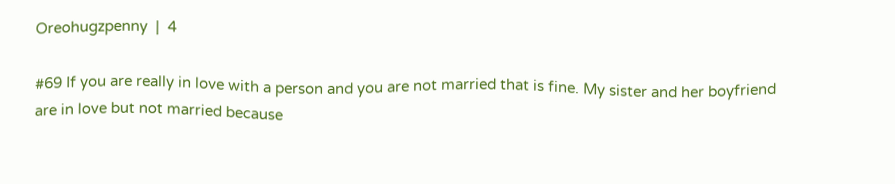Oreohugzpenny  |  4

#69 If you are really in love with a person and you are not married that is fine. My sister and her boyfriend are in love but not married because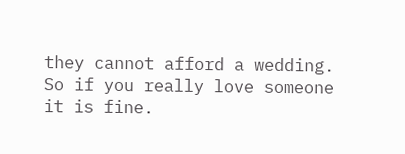they cannot afford a wedding. So if you really love someone it is fine.